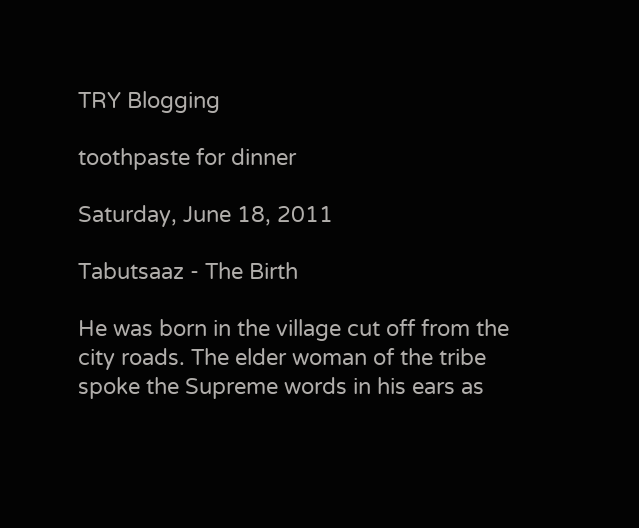TRY Blogging

toothpaste for dinner

Saturday, June 18, 2011

Tabutsaaz - The Birth

He was born in the village cut off from the city roads. The elder woman of the tribe spoke the Supreme words in his ears as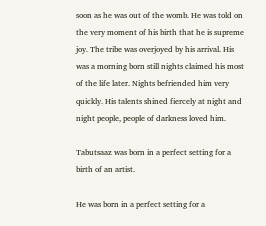soon as he was out of the womb. He was told on the very moment of his birth that he is supreme joy. The tribe was overjoyed by his arrival. His was a morning born still nights claimed his most of the life later. Nights befriended him very quickly. His talents shined fiercely at night and night people, people of darkness loved him.

Tabutsaaz was born in a perfect setting for a birth of an artist.

He was born in a perfect setting for a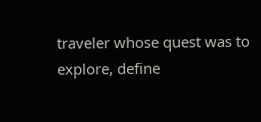traveler whose quest was to explore, define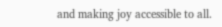and making joy accessible to all.